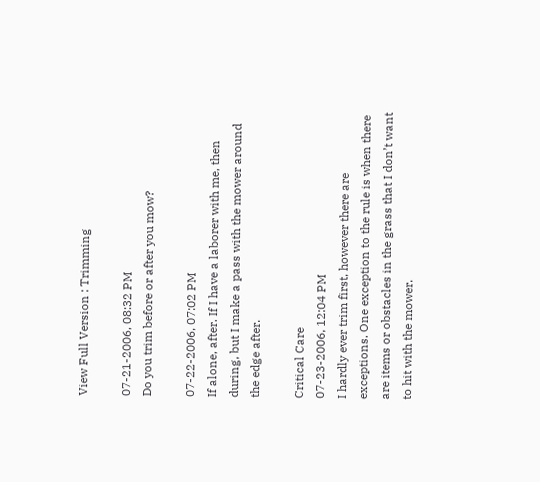View Full Version : Trimming

07-21-2006, 08:32 PM
Do you trim before or after you mow?

07-22-2006, 07:02 PM
If alone, after. If I have a laborer with me, then during, but I make a pass with the mower around the edge after.

Critical Care
07-23-2006, 12:04 PM
I hardly ever trim first, however there are exceptions. One exception to the rule is when there are items or obstacles in the grass that I don’t want to hit with the mower.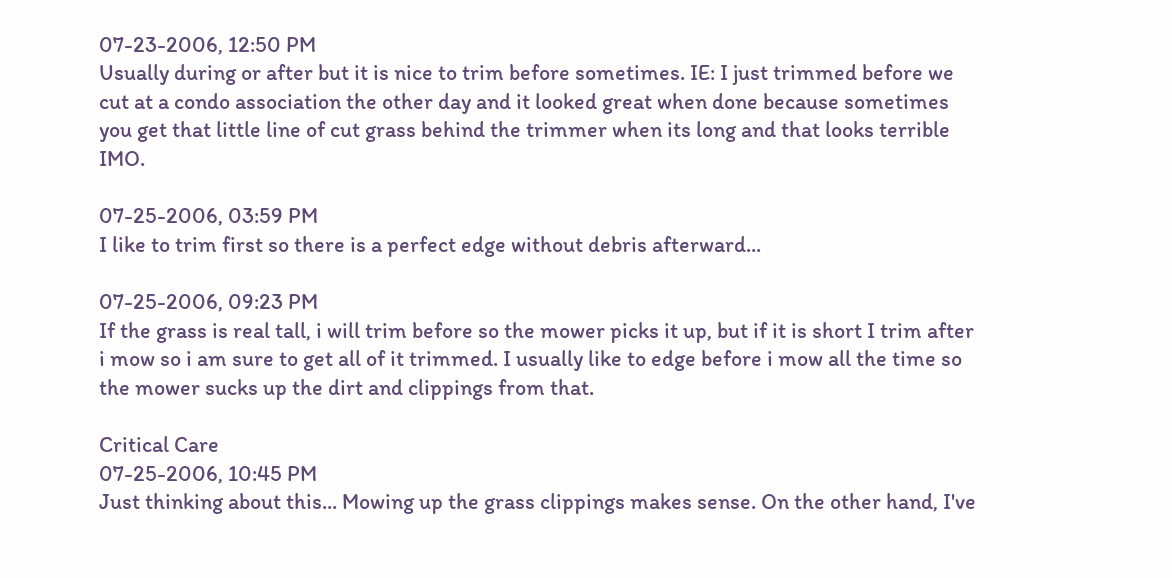07-23-2006, 12:50 PM
Usually during or after but it is nice to trim before sometimes. IE: I just trimmed before we cut at a condo association the other day and it looked great when done because sometimes you get that little line of cut grass behind the trimmer when its long and that looks terrible IMO.

07-25-2006, 03:59 PM
I like to trim first so there is a perfect edge without debris afterward...

07-25-2006, 09:23 PM
If the grass is real tall, i will trim before so the mower picks it up, but if it is short I trim after i mow so i am sure to get all of it trimmed. I usually like to edge before i mow all the time so the mower sucks up the dirt and clippings from that.

Critical Care
07-25-2006, 10:45 PM
Just thinking about this... Mowing up the grass clippings makes sense. On the other hand, I've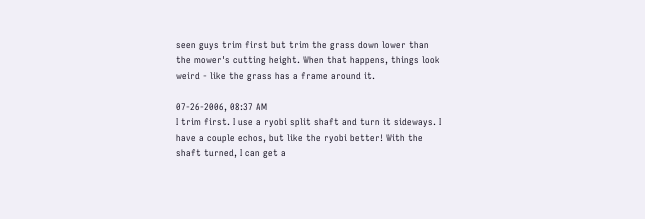seen guys trim first but trim the grass down lower than the mower's cutting height. When that happens, things look weird - like the grass has a frame around it.

07-26-2006, 08:37 AM
I trim first. I use a ryobi split shaft and turn it sideways. I have a couple echos, but like the ryobi better! With the shaft turned, I can get a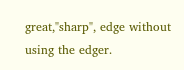great,"sharp", edge without using the edger.